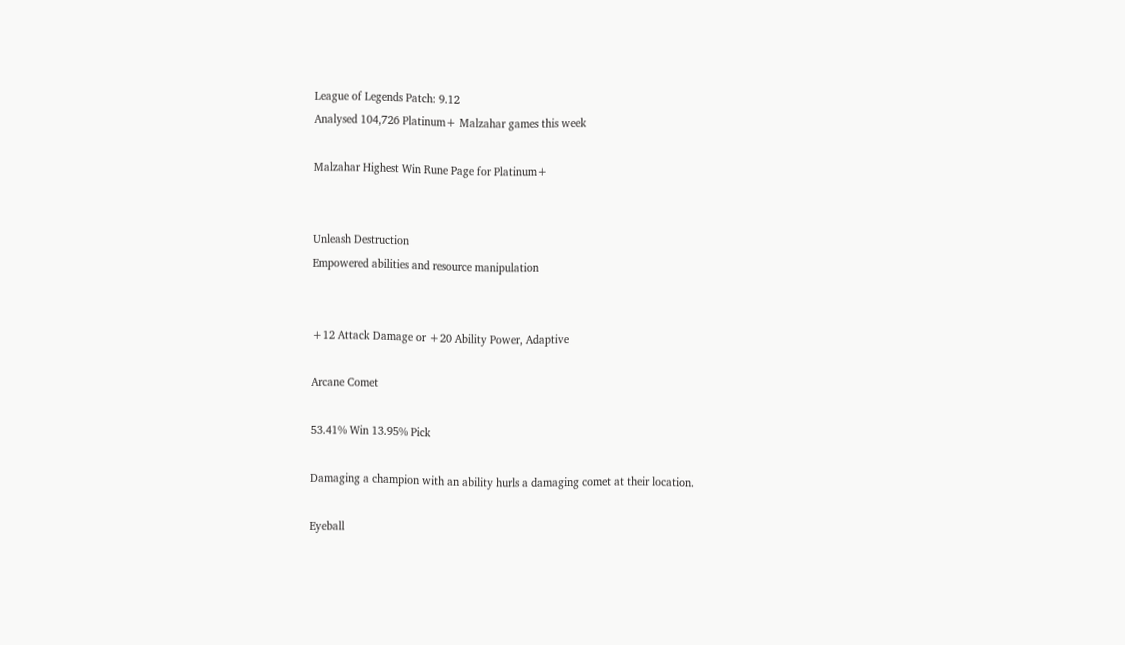League of Legends Patch: 9.12
Analysed 104,726 Platinum+ Malzahar games this week

Malzahar Highest Win Rune Page for Platinum+


Unleash Destruction
Empowered abilities and resource manipulation


+12 Attack Damage or +20 Ability Power, Adaptive

Arcane Comet

53.41% Win 13.95% Pick

Damaging a champion with an ability hurls a damaging comet at their location.

Eyeball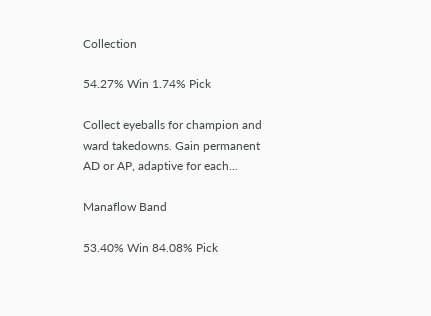Collection

54.27% Win 1.74% Pick

Collect eyeballs for champion and ward takedowns. Gain permanent AD or AP, adaptive for each...

Manaflow Band

53.40% Win 84.08% Pick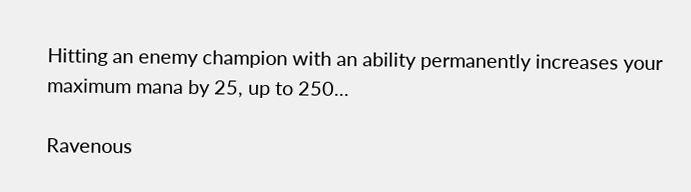Hitting an enemy champion with an ability permanently increases your maximum mana by 25, up to 250...

Ravenous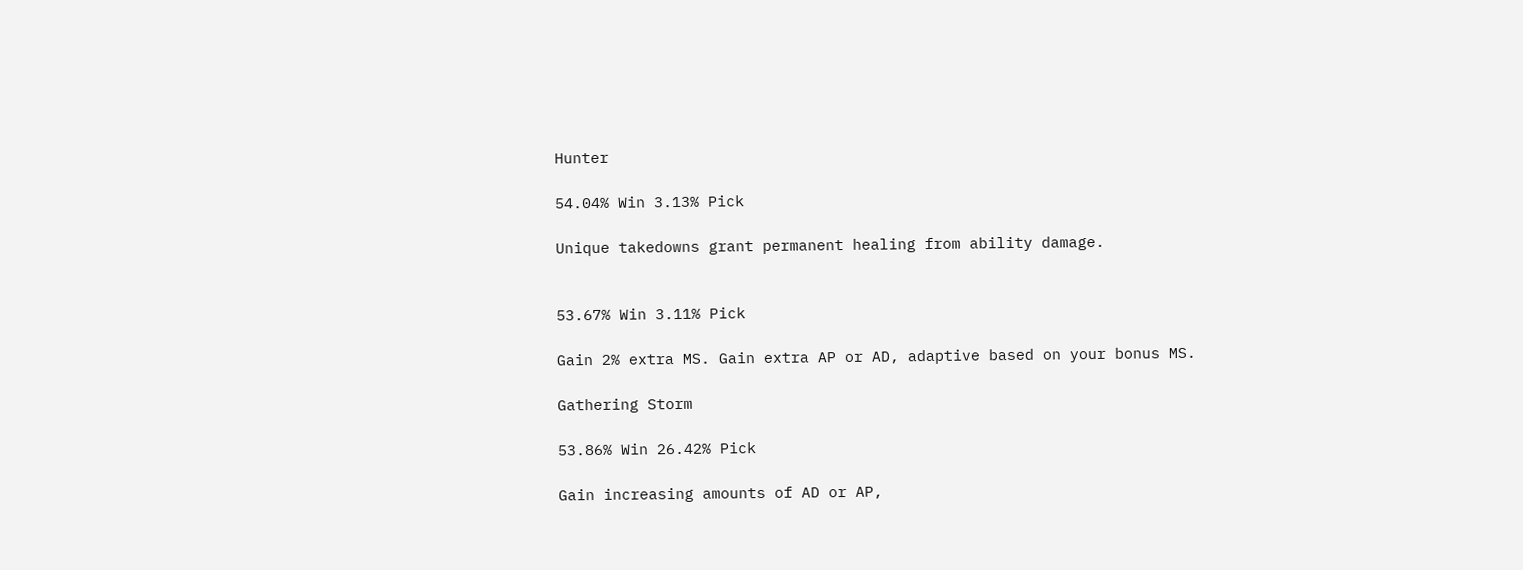Hunter

54.04% Win 3.13% Pick

Unique takedowns grant permanent healing from ability damage.


53.67% Win 3.11% Pick

Gain 2% extra MS. Gain extra AP or AD, adaptive based on your bonus MS.

Gathering Storm

53.86% Win 26.42% Pick

Gain increasing amounts of AD or AP,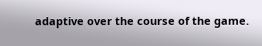adaptive over the course of the game.